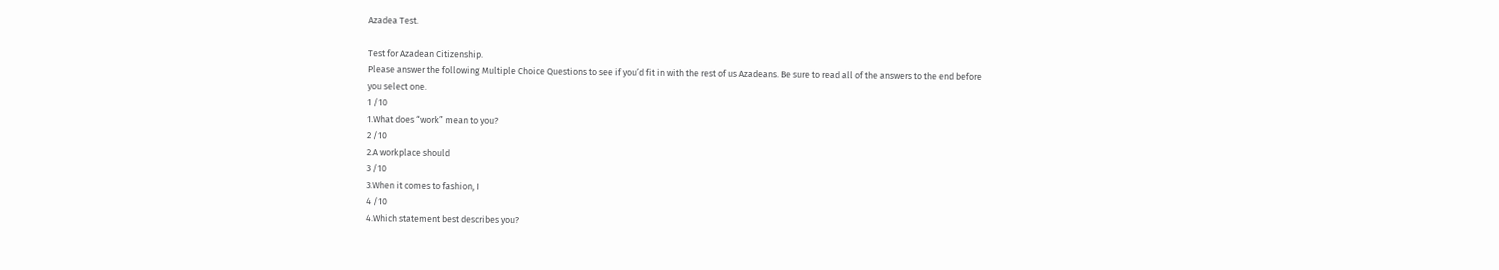Azadea Test.

Test for Azadean Citizenship.
Please answer the following Multiple Choice Questions to see if you’d fit in with the rest of us Azadeans. Be sure to read all of the answers to the end before you select one.
1 /10
1.What does “work” mean to you?
2 /10
2.A workplace should
3 /10
3.When it comes to fashion, I
4 /10
4.Which statement best describes you?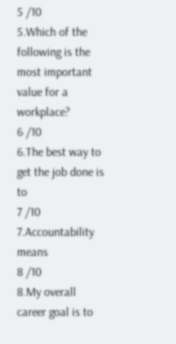5 /10
5.Which of the following is the most important value for a workplace?
6 /10
6.The best way to get the job done is to
7 /10
7.Accountability means
8 /10
8.My overall career goal is to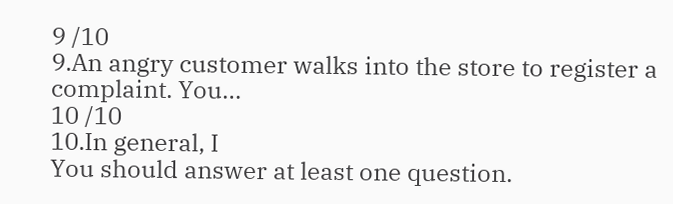9 /10
9.An angry customer walks into the store to register a complaint. You…
10 /10
10.In general, I
You should answer at least one question.